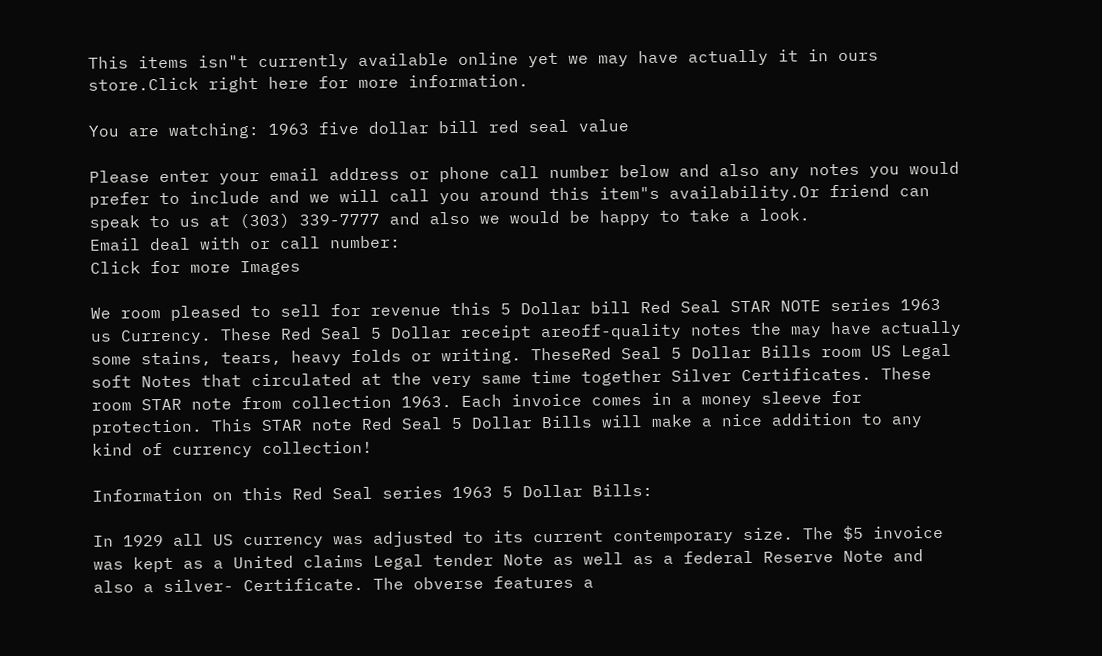This items isn"t currently available online yet we may have actually it in ours store.Click right here for more information.

You are watching: 1963 five dollar bill red seal value

Please enter your email address or phone call number below and also any notes you would prefer to include and we will call you around this item"s availability.Or friend can speak to us at (303) 339-7777 and also we would be happy to take a look.
Email deal with or call number:
Click for more Images

We room pleased to sell for revenue this 5 Dollar bill Red Seal STAR NOTE series 1963 us Currency. These Red Seal 5 Dollar receipt areoff-quality notes the may have actually some stains, tears, heavy folds or writing. TheseRed Seal 5 Dollar Bills room US Legal soft Notes that circulated at the very same time together Silver Certificates. These room STAR note from collection 1963. Each invoice comes in a money sleeve for protection. This STAR note Red Seal 5 Dollar Bills will make a nice addition to any kind of currency collection!

Information on this Red Seal series 1963 5 Dollar Bills:

In 1929 all US currency was adjusted to its current contemporary size. The $5 invoice was kept as a United claims Legal tender Note as well as a federal Reserve Note and also a silver- Certificate. The obverse features a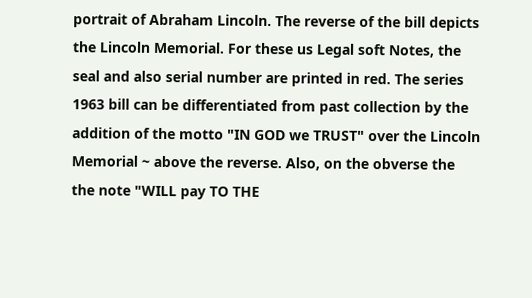portrait of Abraham Lincoln. The reverse of the bill depicts the Lincoln Memorial. For these us Legal soft Notes, the seal and also serial number are printed in red. The series 1963 bill can be differentiated from past collection by the addition of the motto "IN GOD we TRUST" over the Lincoln Memorial ~ above the reverse. Also, on the obverse the the note "WILL pay TO THE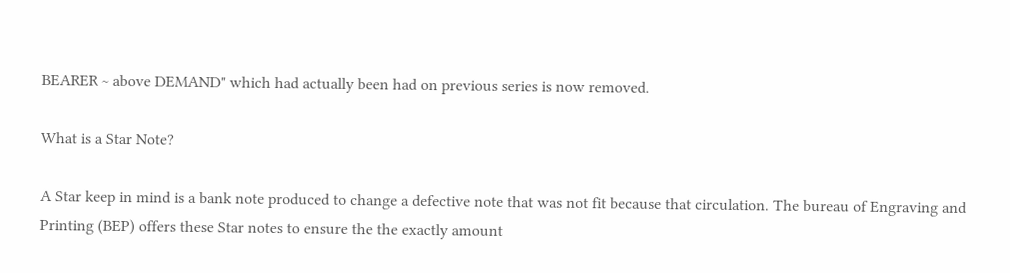BEARER ~ above DEMAND" which had actually been had on previous series is now removed.

What is a Star Note?

A Star keep in mind is a bank note produced to change a defective note that was not fit because that circulation. The bureau of Engraving and Printing (BEP) offers these Star notes to ensure the the exactly amount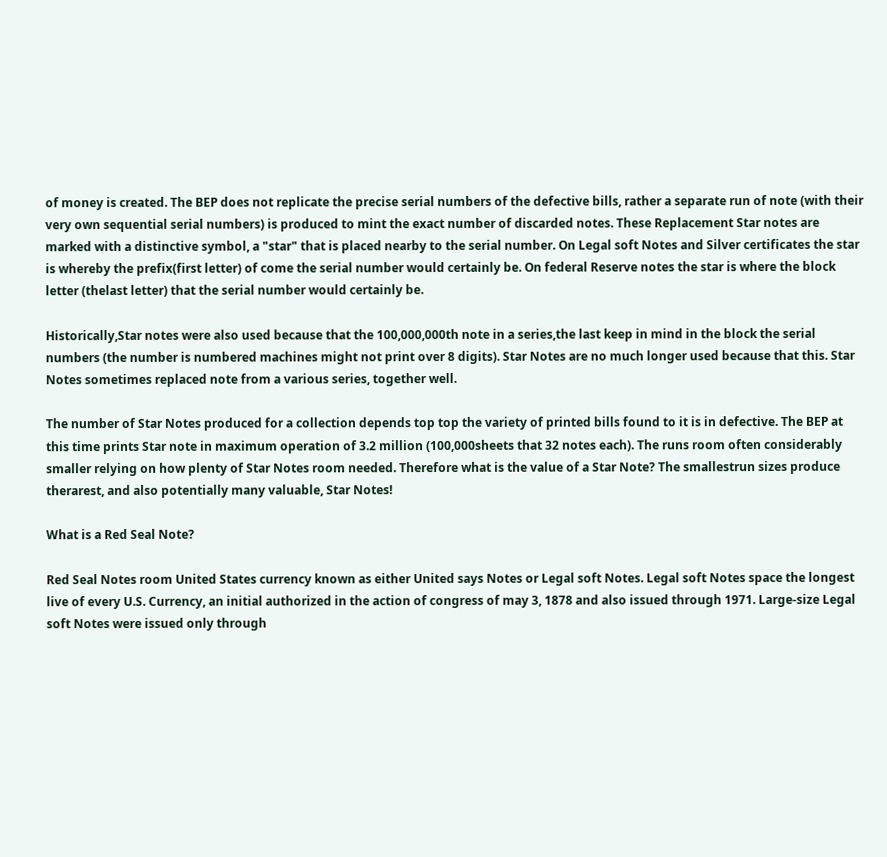of money is created. The BEP does not replicate the precise serial numbers of the defective bills, rather a separate run of note (with their very own sequential serial numbers) is produced to mint the exact number of discarded notes. These Replacement Star notes are marked with a distinctive symbol, a "star" that is placed nearby to the serial number. On Legal soft Notes and Silver certificates the star is whereby the prefix(first letter) of come the serial number would certainly be. On federal Reserve notes the star is where the block letter (thelast letter) that the serial number would certainly be.

Historically,Star notes were also used because that the 100,000,000th note in a series,the last keep in mind in the block the serial numbers (the number is numbered machines might not print over 8 digits). Star Notes are no much longer used because that this. Star Notes sometimes replaced note from a various series, together well.

The number of Star Notes produced for a collection depends top top the variety of printed bills found to it is in defective. The BEP at this time prints Star note in maximum operation of 3.2 million (100,000sheets that 32 notes each). The runs room often considerably smaller relying on how plenty of Star Notes room needed. Therefore what is the value of a Star Note? The smallestrun sizes produce therarest, and also potentially many valuable, Star Notes!

What is a Red Seal Note?

Red Seal Notes room United States currency known as either United says Notes or Legal soft Notes. Legal soft Notes space the longest live of every U.S. Currency, an initial authorized in the action of congress of may 3, 1878 and also issued through 1971. Large-size Legal soft Notes were issued only through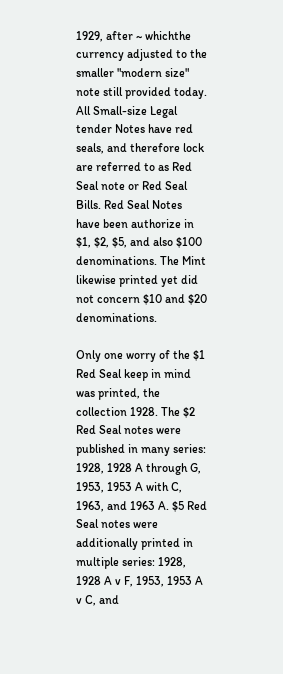1929, after ~ whichthe currency adjusted to the smaller "modern size" note still provided today. All Small-size Legal tender Notes have red seals, and therefore lock are referred to as Red Seal note or Red Seal Bills. Red Seal Notes have been authorize in $1, $2, $5, and also $100 denominations. The Mint likewise printed yet did not concern $10 and $20 denominations.

Only one worry of the $1 Red Seal keep in mind was printed, the collection 1928. The $2 Red Seal notes were published in many series: 1928, 1928 A through G, 1953, 1953 A with C, 1963, and 1963 A. $5 Red Seal notes were additionally printed in multiple series: 1928, 1928 A v F, 1953, 1953 A v C, and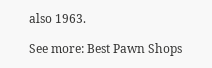also 1963.

See more: Best Pawn Shops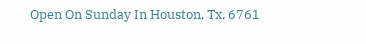Open On Sunday In Houston, Tx, 6761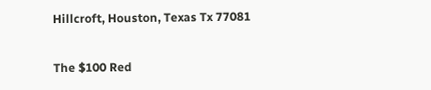Hillcroft, Houston, Texas Tx 77081

The $100 Red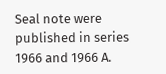Seal note were published in series 1966 and 1966 A.